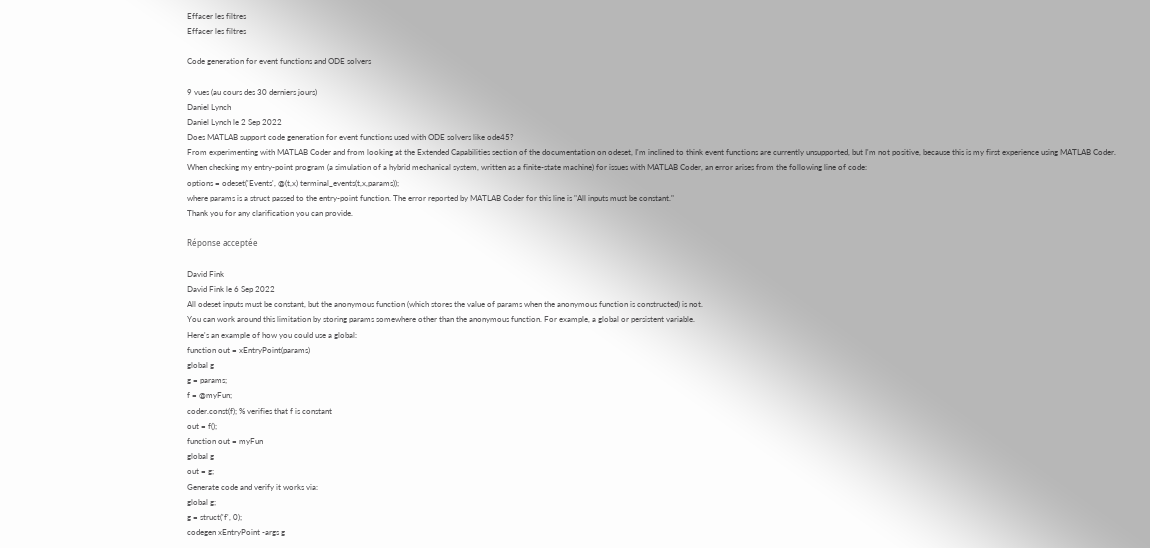Effacer les filtres
Effacer les filtres

Code generation for event functions and ODE solvers

9 vues (au cours des 30 derniers jours)
Daniel Lynch
Daniel Lynch le 2 Sep 2022
Does MATLAB support code generation for event functions used with ODE solvers like ode45?
From experimenting with MATLAB Coder and from looking at the Extended Capabilities section of the documentation on odeset, I'm inclined to think event functions are currently unsupported, but I'm not positive, because this is my first experience using MATLAB Coder.
When checking my entry-point program (a simulation of a hybrid mechanical system, written as a finite-state machine) for issues with MATLAB Coder, an error arises from the following line of code:
options = odeset('Events', @(t,x) terminal_events(t,x,params));
where params is a struct passed to the entry-point function. The error reported by MATLAB Coder for this line is "All inputs must be constant."
Thank you for any clarification you can provide.

Réponse acceptée

David Fink
David Fink le 6 Sep 2022
All odeset inputs must be constant, but the anonymous function (which stores the value of params when the anonymous function is constructed) is not.
You can work around this limitation by storing params somewhere other than the anonymous function. For example, a global or persistent variable.
Here's an example of how you could use a global:
function out = xEntryPoint(params)
global g
g = params;
f = @myFun;
coder.const(f); % verifies that f is constant
out = f();
function out = myFun
global g
out = g;
Generate code and verify it works via:
global g;
g = struct('f', 0);
codegen xEntryPoint -args g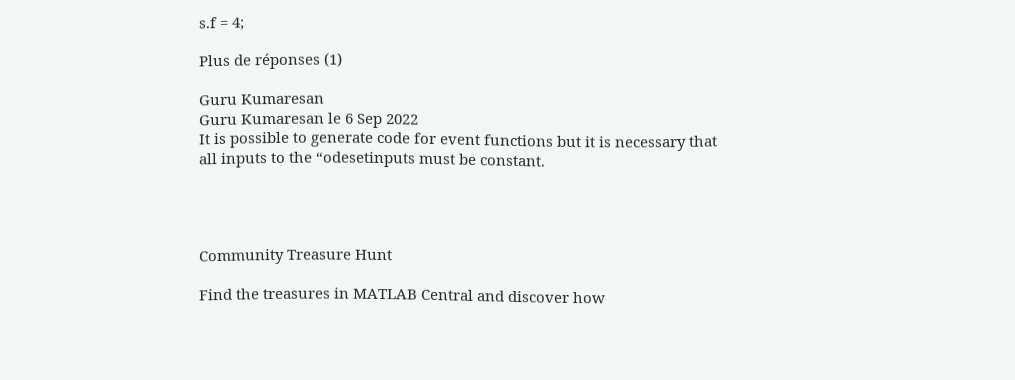s.f = 4;

Plus de réponses (1)

Guru Kumaresan
Guru Kumaresan le 6 Sep 2022
It is possible to generate code for event functions but it is necessary that all inputs to the “odesetinputs must be constant.




Community Treasure Hunt

Find the treasures in MATLAB Central and discover how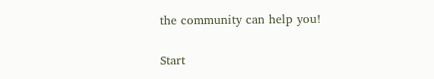the community can help you!

Start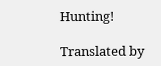Hunting!

Translated by